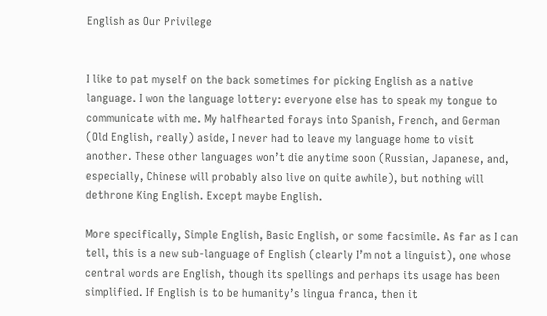English as Our Privilege


I like to pat myself on the back sometimes for picking English as a native language. I won the language lottery: everyone else has to speak my tongue to communicate with me. My halfhearted forays into Spanish, French, and German (Old English, really) aside, I never had to leave my language home to visit another. These other languages won’t die anytime soon (Russian, Japanese, and, especially, Chinese will probably also live on quite awhile), but nothing will dethrone King English. Except maybe English.

More specifically, Simple English, Basic English, or some facsimile. As far as I can tell, this is a new sub-language of English (clearly I’m not a linguist), one whose central words are English, though its spellings and perhaps its usage has been simplified. If English is to be humanity’s lingua franca, then it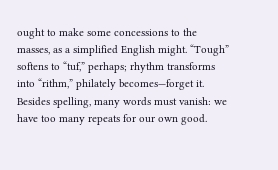ought to make some concessions to the masses, as a simplified English might. “Tough” softens to “tuf,” perhaps; rhythm transforms into “rithm,” philately becomes—forget it. Besides spelling, many words must vanish: we have too many repeats for our own good.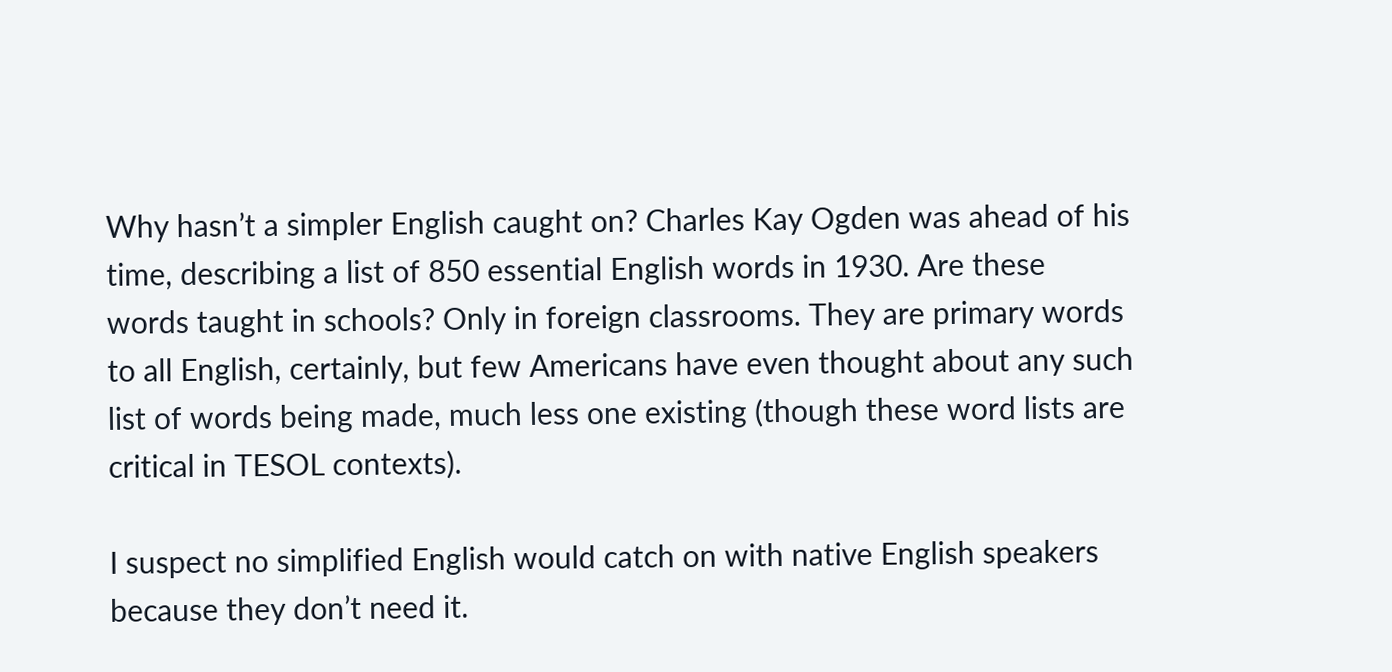Why hasn’t a simpler English caught on? Charles Kay Ogden was ahead of his time, describing a list of 850 essential English words in 1930. Are these words taught in schools? Only in foreign classrooms. They are primary words to all English, certainly, but few Americans have even thought about any such list of words being made, much less one existing (though these word lists are critical in TESOL contexts).

I suspect no simplified English would catch on with native English speakers because they don’t need it.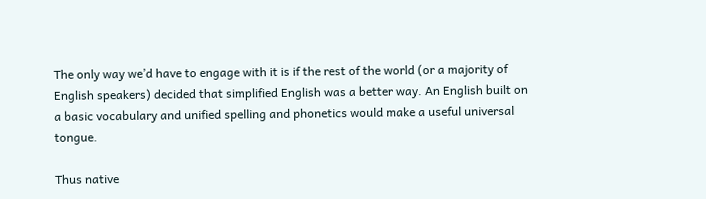The only way we’d have to engage with it is if the rest of the world (or a majority of English speakers) decided that simplified English was a better way. An English built on a basic vocabulary and unified spelling and phonetics would make a useful universal tongue.

Thus native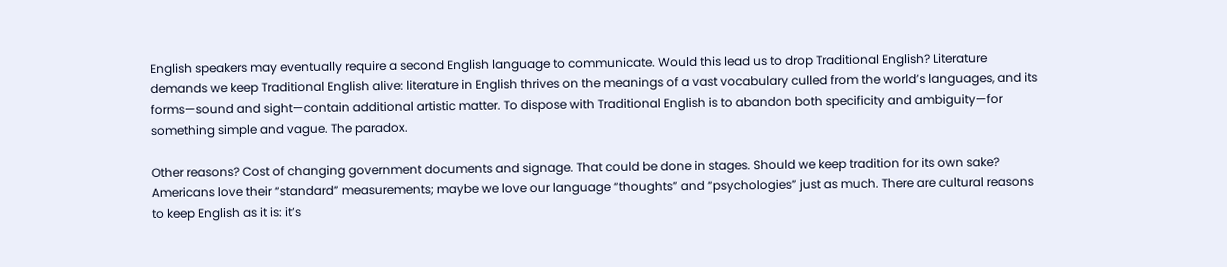English speakers may eventually require a second English language to communicate. Would this lead us to drop Traditional English? Literature demands we keep Traditional English alive: literature in English thrives on the meanings of a vast vocabulary culled from the world’s languages, and its forms—sound and sight—contain additional artistic matter. To dispose with Traditional English is to abandon both specificity and ambiguity—for something simple and vague. The paradox.

Other reasons? Cost of changing government documents and signage. That could be done in stages. Should we keep tradition for its own sake? Americans love their “standard” measurements; maybe we love our language “thoughts” and “psychologies” just as much. There are cultural reasons to keep English as it is: it’s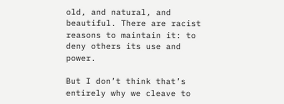old, and natural, and beautiful. There are racist reasons to maintain it: to deny others its use and power.

But I don’t think that’s entirely why we cleave to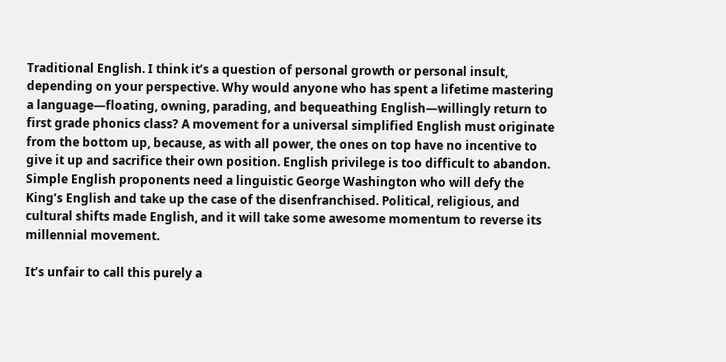Traditional English. I think it’s a question of personal growth or personal insult, depending on your perspective. Why would anyone who has spent a lifetime mastering a language—floating, owning, parading, and bequeathing English—willingly return to first grade phonics class? A movement for a universal simplified English must originate from the bottom up, because, as with all power, the ones on top have no incentive to give it up and sacrifice their own position. English privilege is too difficult to abandon. Simple English proponents need a linguistic George Washington who will defy the King’s English and take up the case of the disenfranchised. Political, religious, and cultural shifts made English, and it will take some awesome momentum to reverse its millennial movement.

It’s unfair to call this purely a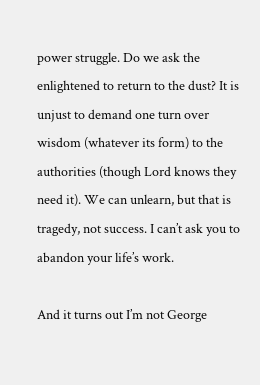power struggle. Do we ask the enlightened to return to the dust? It is unjust to demand one turn over wisdom (whatever its form) to the authorities (though Lord knows they need it). We can unlearn, but that is tragedy, not success. I can’t ask you to abandon your life’s work.

And it turns out I’m not George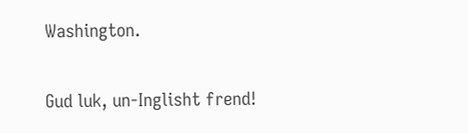Washington.

Gud luk, un-Inglisht frend!